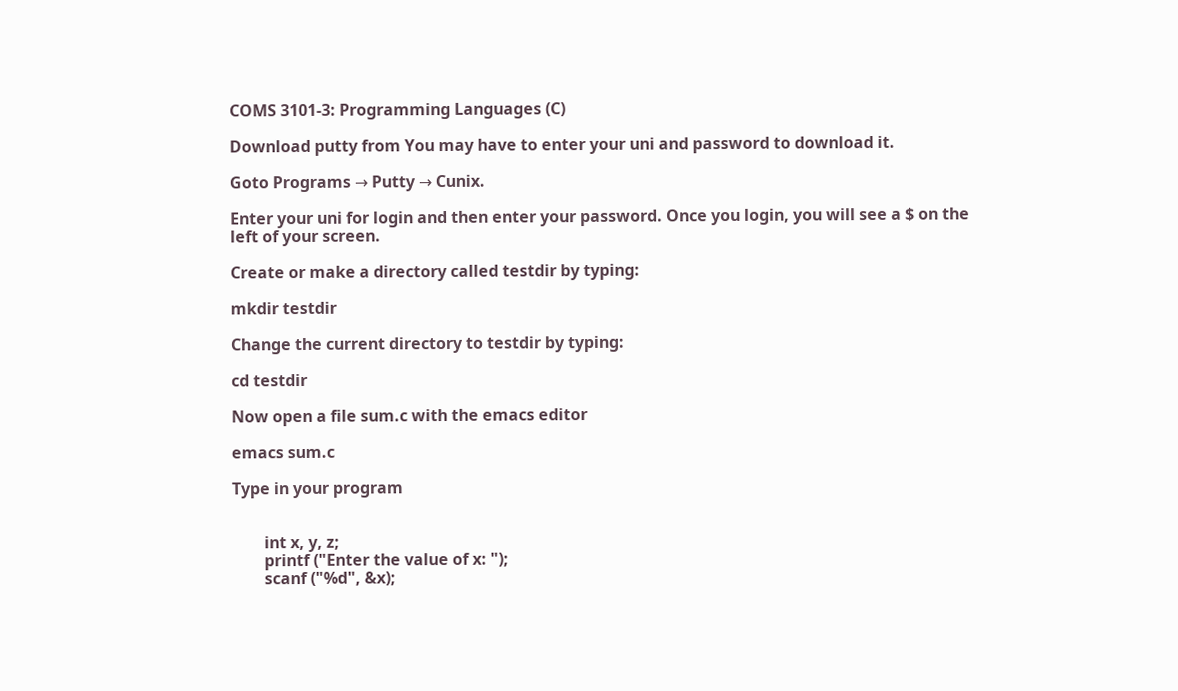COMS 3101-3: Programming Languages (C)

Download putty from You may have to enter your uni and password to download it.

Goto Programs → Putty → Cunix.

Enter your uni for login and then enter your password. Once you login, you will see a $ on the left of your screen.

Create or make a directory called testdir by typing:

mkdir testdir

Change the current directory to testdir by typing:

cd testdir

Now open a file sum.c with the emacs editor

emacs sum.c

Type in your program


        int x, y, z;
        printf ("Enter the value of x: ");
        scanf ("%d", &x);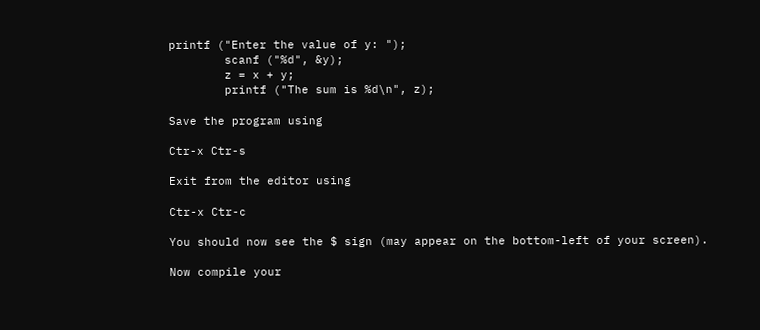printf ("Enter the value of y: ");
        scanf ("%d", &y);
        z = x + y;
        printf ("The sum is %d\n", z);

Save the program using

Ctr-x Ctr-s

Exit from the editor using

Ctr-x Ctr-c

You should now see the $ sign (may appear on the bottom-left of your screen).

Now compile your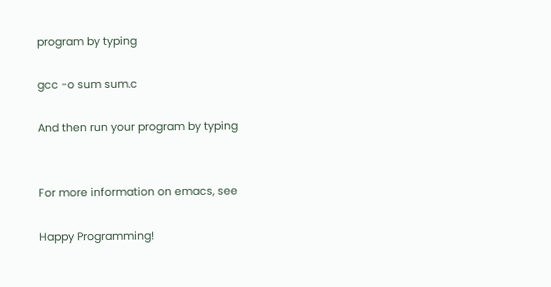program by typing

gcc -o sum sum.c

And then run your program by typing


For more information on emacs, see

Happy Programming!